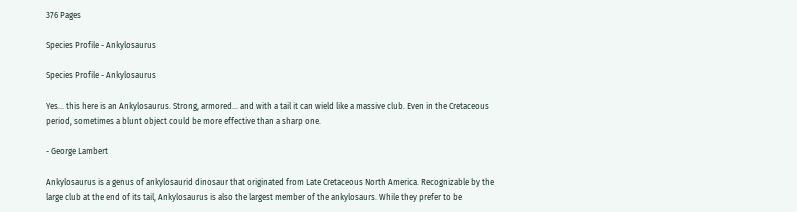376 Pages

Species Profile - Ankylosaurus

Species Profile - Ankylosaurus

Yes... this here is an Ankylosaurus. Strong, armored... and with a tail it can wield like a massive club. Even in the Cretaceous period, sometimes a blunt object could be more effective than a sharp one.

- George Lambert

Ankylosaurus is a genus of ankylosaurid dinosaur that originated from Late Cretaceous North America. Recognizable by the large club at the end of its tail, Ankylosaurus is also the largest member of the ankylosaurs. While they prefer to be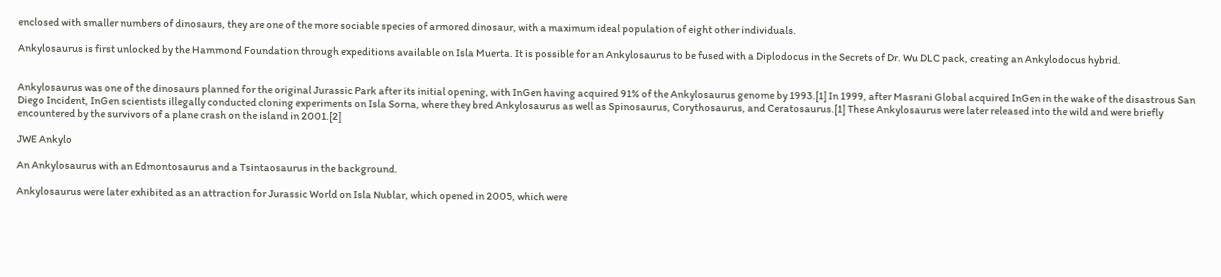enclosed with smaller numbers of dinosaurs, they are one of the more sociable species of armored dinosaur, with a maximum ideal population of eight other individuals.

Ankylosaurus is first unlocked by the Hammond Foundation through expeditions available on Isla Muerta. It is possible for an Ankylosaurus to be fused with a Diplodocus in the Secrets of Dr. Wu DLC pack, creating an Ankylodocus hybrid.


Ankylosaurus was one of the dinosaurs planned for the original Jurassic Park after its initial opening, with InGen having acquired 91% of the Ankylosaurus genome by 1993.[1] In 1999, after Masrani Global acquired InGen in the wake of the disastrous San Diego Incident, InGen scientists illegally conducted cloning experiments on Isla Sorna, where they bred Ankylosaurus as well as Spinosaurus, Corythosaurus, and Ceratosaurus.[1] These Ankylosaurus were later released into the wild and were briefly encountered by the survivors of a plane crash on the island in 2001.[2]

JWE Ankylo

An Ankylosaurus with an Edmontosaurus and a Tsintaosaurus in the background.

Ankylosaurus were later exhibited as an attraction for Jurassic World on Isla Nublar, which opened in 2005, which were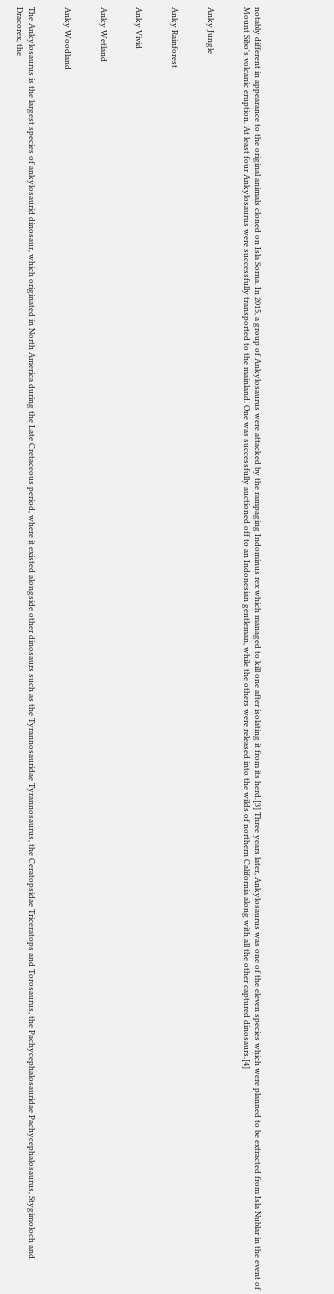notably different in appearance to the original animals cloned on Isla Sorna. In 2015, a group of Ankylosaurus were attacked by the rampaging Indominus rex which managed to kill one after isolating it from its herd.[3] Three years later, Ankylosaurus was one of the eleven species which were planned to be extracted from Isla Nublar in the event of Mount Sibo's volcanic eruption. At least four Ankylosaurus were successfully transported to the mainland. One was successfully auctioned off to an Indonesian gentleman, while the others were released into the wilds of northern California along with all the other captured dinosaurs.[4]


Anky Jungle


Anky Rainforest


Anky Vivid


Anky Wetland


Anky Woodland


The Ankylosaurus is the largest species of ankylosaurid dinosaur, which originated in North America during the Late Cretaceous period, where it existed alongside other dinosaurs such as the Tyrannosauridae Tyrannosaurus, the Ceratopsidae Triceratops and Torosaurus, the Pachycephalosauridae Pachycephalosaurus, Stygimoloch and Dracorex, the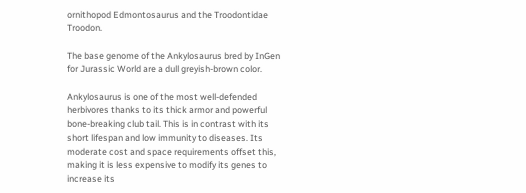ornithopod Edmontosaurus and the Troodontidae Troodon.

The base genome of the Ankylosaurus bred by InGen for Jurassic World are a dull greyish-brown color.

Ankylosaurus is one of the most well-defended herbivores thanks to its thick armor and powerful bone-breaking club tail. This is in contrast with its short lifespan and low immunity to diseases. Its moderate cost and space requirements offset this, making it is less expensive to modify its genes to increase its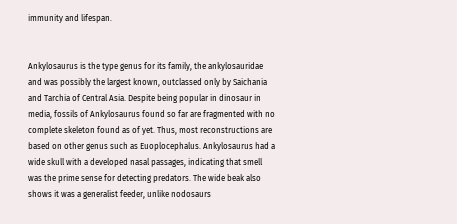immunity and lifespan.


Ankylosaurus is the type genus for its family, the ankylosauridae and was possibly the largest known, outclassed only by Saichania and Tarchia of Central Asia. Despite being popular in dinosaur in media, fossils of Ankylosaurus found so far are fragmented with no complete skeleton found as of yet. Thus, most reconstructions are based on other genus such as Euoplocephalus. Ankylosaurus had a wide skull with a developed nasal passages, indicating that smell was the prime sense for detecting predators. The wide beak also shows it was a generalist feeder, unlike nodosaurs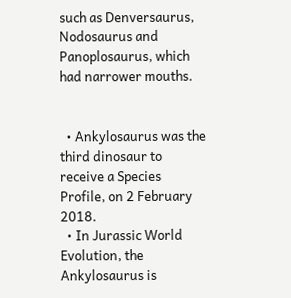such as Denversaurus, Nodosaurus and Panoplosaurus, which had narrower mouths.


  • Ankylosaurus was the third dinosaur to receive a Species Profile, on 2 February 2018.
  • In Jurassic World Evolution, the Ankylosaurus is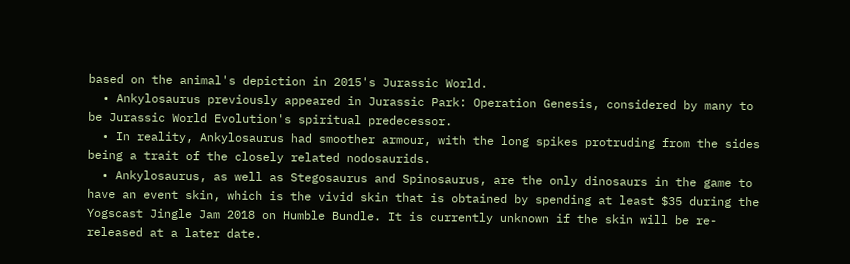based on the animal's depiction in 2015's Jurassic World.
  • Ankylosaurus previously appeared in Jurassic Park: Operation Genesis, considered by many to be Jurassic World Evolution's spiritual predecessor.
  • In reality, Ankylosaurus had smoother armour, with the long spikes protruding from the sides being a trait of the closely related nodosaurids.
  • Ankylosaurus, as well as Stegosaurus and Spinosaurus, are the only dinosaurs in the game to have an event skin, which is the vivid skin that is obtained by spending at least $35 during the Yogscast Jingle Jam 2018 on Humble Bundle. It is currently unknown if the skin will be re-released at a later date.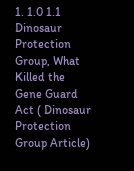1. 1.0 1.1 Dinosaur Protection Group, What Killed the Gene Guard Act ( Dinosaur Protection Group Article)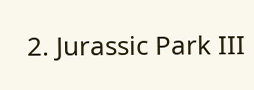2. Jurassic Park III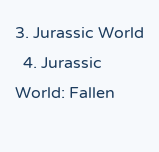3. Jurassic World
  4. Jurassic World: Fallen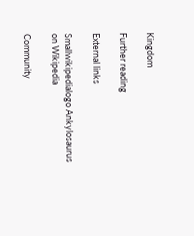Kingdom

Further reading

External links

Smallwikipedialogo Ankylosaurus on Wikipedia

Community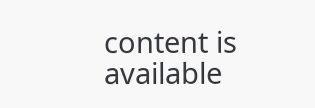content is available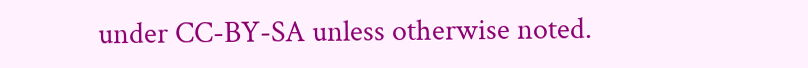under CC-BY-SA unless otherwise noted.